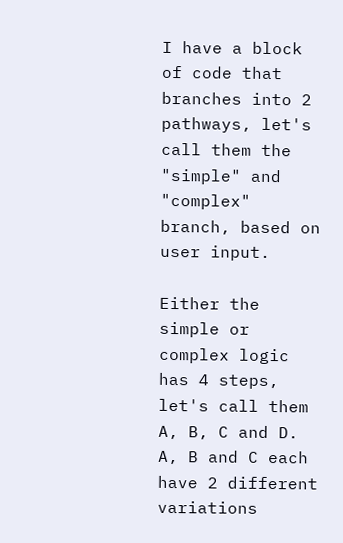I have a block of code that branches into 2 pathways, let's call them the "simple" and "complex" branch, based on user input.

Either the simple or complex logic has 4 steps, let's call them A, B, C and D. A, B and C each have 2 different variations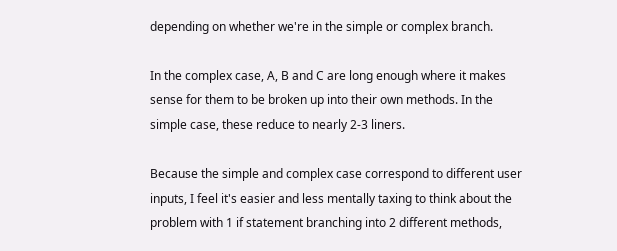depending on whether we're in the simple or complex branch.

In the complex case, A, B and C are long enough where it makes sense for them to be broken up into their own methods. In the simple case, these reduce to nearly 2-3 liners.

Because the simple and complex case correspond to different user inputs, I feel it's easier and less mentally taxing to think about the problem with 1 if statement branching into 2 different methods,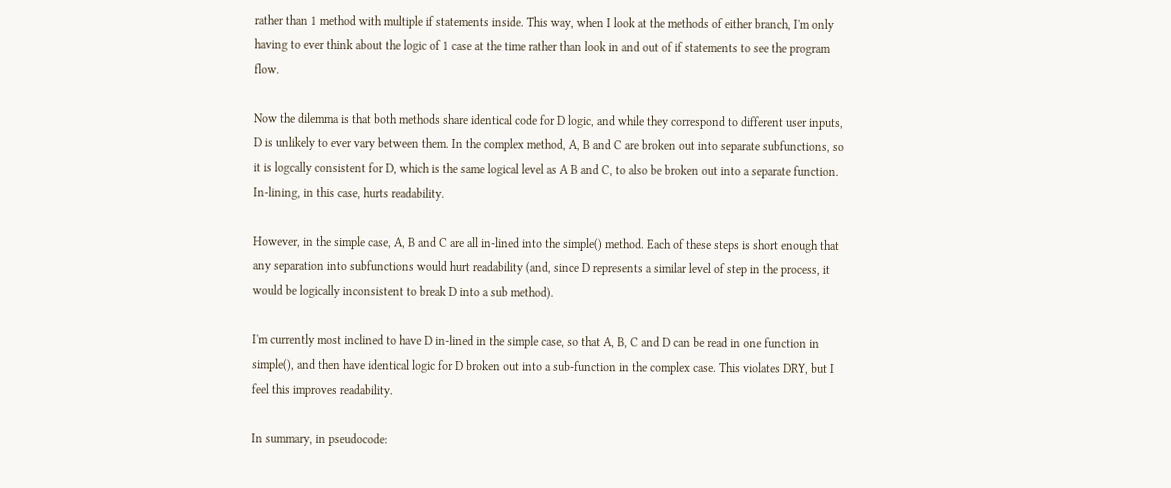rather than 1 method with multiple if statements inside. This way, when I look at the methods of either branch, I'm only having to ever think about the logic of 1 case at the time rather than look in and out of if statements to see the program flow.

Now the dilemma is that both methods share identical code for D logic, and while they correspond to different user inputs, D is unlikely to ever vary between them. In the complex method, A, B and C are broken out into separate subfunctions, so it is logcally consistent for D, which is the same logical level as A B and C, to also be broken out into a separate function. In-lining, in this case, hurts readability.

However, in the simple case, A, B and C are all in-lined into the simple() method. Each of these steps is short enough that any separation into subfunctions would hurt readability (and, since D represents a similar level of step in the process, it would be logically inconsistent to break D into a sub method).

I'm currently most inclined to have D in-lined in the simple case, so that A, B, C and D can be read in one function in simple(), and then have identical logic for D broken out into a sub-function in the complex case. This violates DRY, but I feel this improves readability.

In summary, in pseudocode: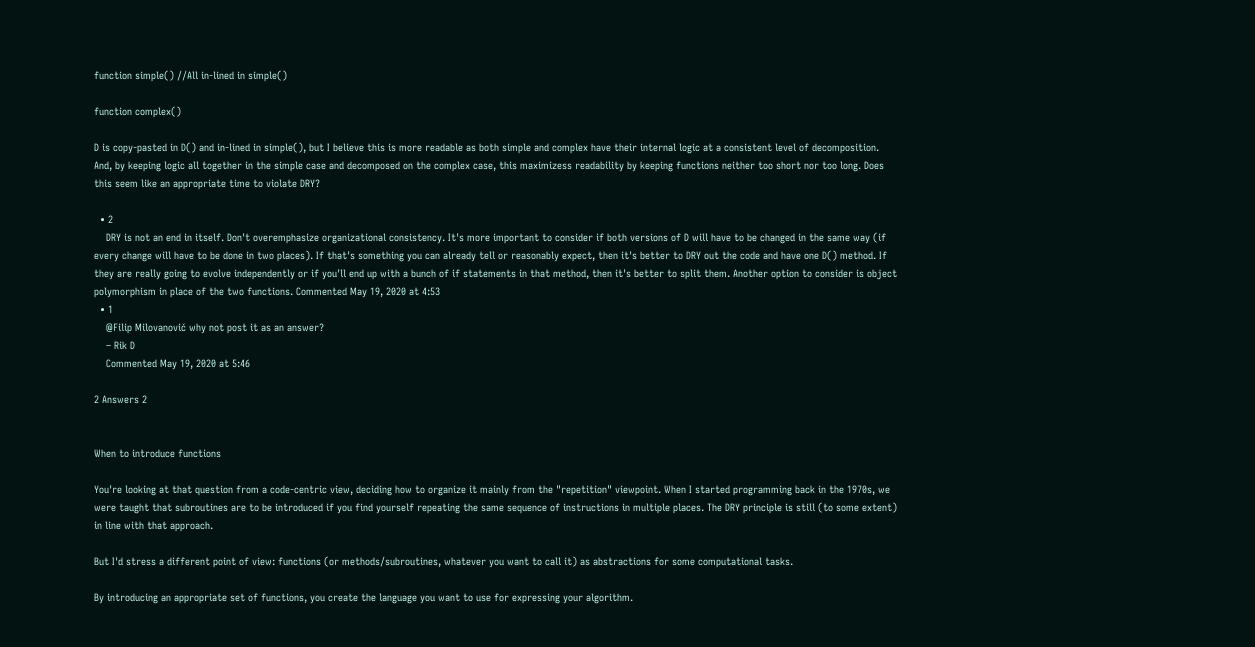function simple() //All in-lined in simple()

function complex()

D is copy-pasted in D() and in-lined in simple(), but I believe this is more readable as both simple and complex have their internal logic at a consistent level of decomposition. And, by keeping logic all together in the simple case and decomposed on the complex case, this maximizess readability by keeping functions neither too short nor too long. Does this seem like an appropriate time to violate DRY?

  • 2
    DRY is not an end in itself. Don't overemphasize organizational consistency. It's more important to consider if both versions of D will have to be changed in the same way (if every change will have to be done in two places). If that's something you can already tell or reasonably expect, then it's better to DRY out the code and have one D() method. If they are really going to evolve independently or if you'll end up with a bunch of if statements in that method, then it's better to split them. Another option to consider is object polymorphism in place of the two functions. Commented May 19, 2020 at 4:53
  • 1
    @Filip Milovanović why not post it as an answer?
    – Rik D
    Commented May 19, 2020 at 5:46

2 Answers 2


When to introduce functions

You're looking at that question from a code-centric view, deciding how to organize it mainly from the "repetition" viewpoint. When I started programming back in the 1970s, we were taught that subroutines are to be introduced if you find yourself repeating the same sequence of instructions in multiple places. The DRY principle is still (to some extent) in line with that approach.

But I'd stress a different point of view: functions (or methods/subroutines, whatever you want to call it) as abstractions for some computational tasks.

By introducing an appropriate set of functions, you create the language you want to use for expressing your algorithm.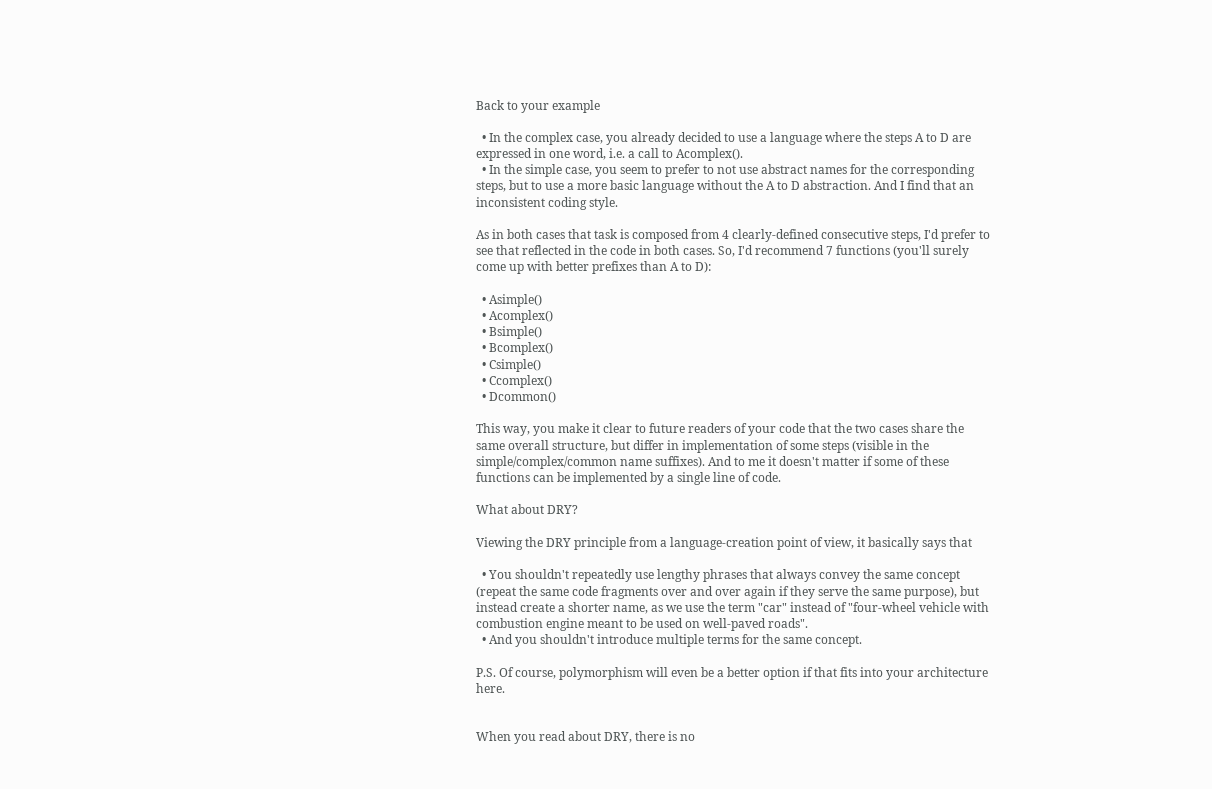Back to your example

  • In the complex case, you already decided to use a language where the steps A to D are expressed in one word, i.e. a call to Acomplex().
  • In the simple case, you seem to prefer to not use abstract names for the corresponding steps, but to use a more basic language without the A to D abstraction. And I find that an inconsistent coding style.

As in both cases that task is composed from 4 clearly-defined consecutive steps, I'd prefer to see that reflected in the code in both cases. So, I'd recommend 7 functions (you'll surely come up with better prefixes than A to D):

  • Asimple()
  • Acomplex()
  • Bsimple()
  • Bcomplex()
  • Csimple()
  • Ccomplex()
  • Dcommon()

This way, you make it clear to future readers of your code that the two cases share the same overall structure, but differ in implementation of some steps (visible in the simple/complex/common name suffixes). And to me it doesn't matter if some of these functions can be implemented by a single line of code.

What about DRY?

Viewing the DRY principle from a language-creation point of view, it basically says that

  • You shouldn't repeatedly use lengthy phrases that always convey the same concept (repeat the same code fragments over and over again if they serve the same purpose), but instead create a shorter name, as we use the term "car" instead of "four-wheel vehicle with combustion engine meant to be used on well-paved roads".
  • And you shouldn't introduce multiple terms for the same concept.

P.S. Of course, polymorphism will even be a better option if that fits into your architecture here.


When you read about DRY, there is no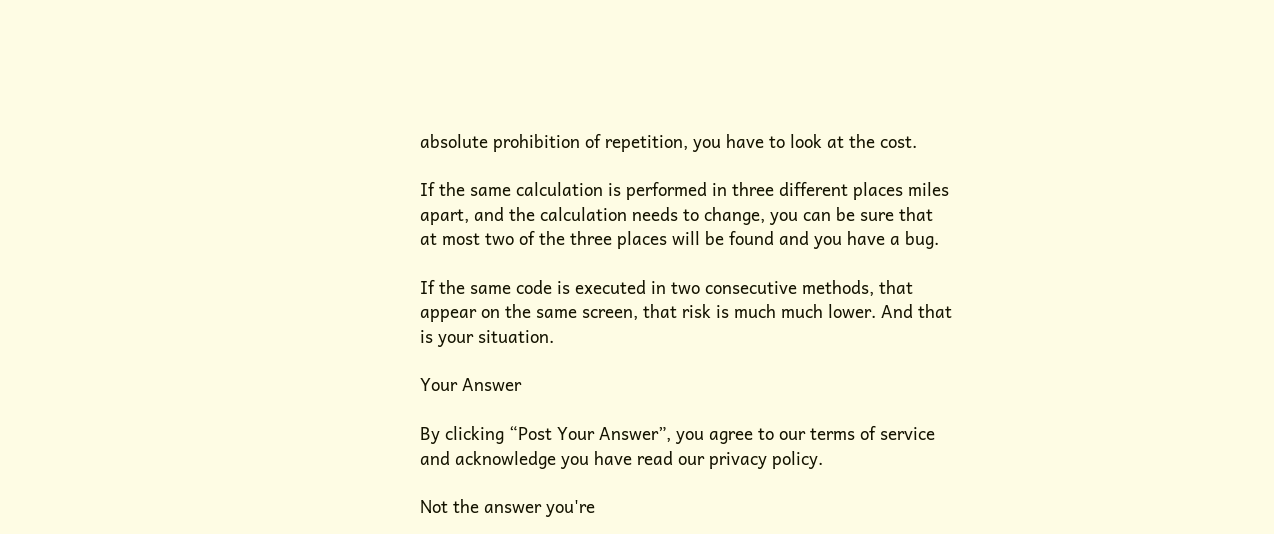absolute prohibition of repetition, you have to look at the cost.

If the same calculation is performed in three different places miles apart, and the calculation needs to change, you can be sure that at most two of the three places will be found and you have a bug.

If the same code is executed in two consecutive methods, that appear on the same screen, that risk is much much lower. And that is your situation.

Your Answer

By clicking “Post Your Answer”, you agree to our terms of service and acknowledge you have read our privacy policy.

Not the answer you're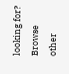looking for? Browse other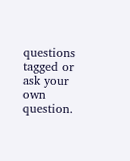questions tagged or ask your own question.